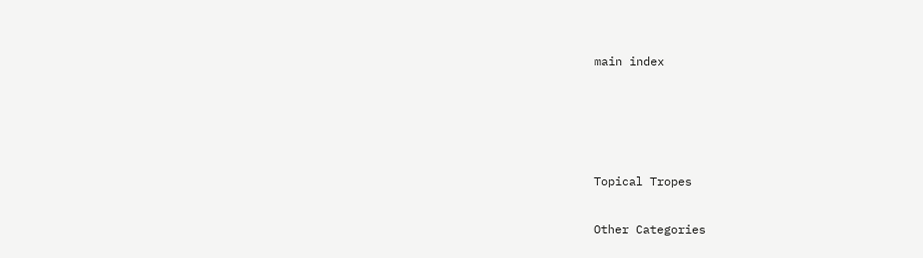main index




Topical Tropes

Other Categories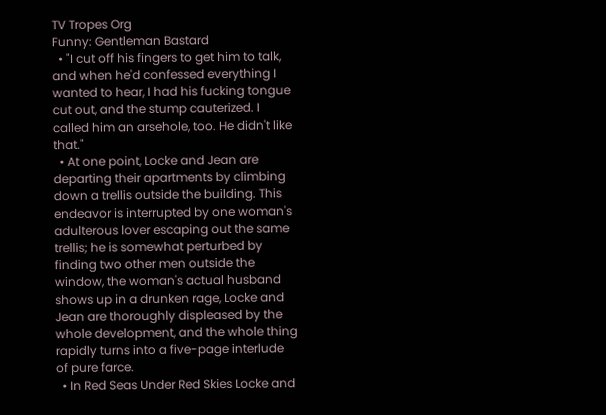TV Tropes Org
Funny: Gentleman Bastard
  • "I cut off his fingers to get him to talk, and when he'd confessed everything I wanted to hear, I had his fucking tongue cut out, and the stump cauterized. I called him an arsehole, too. He didn't like that."
  • At one point, Locke and Jean are departing their apartments by climbing down a trellis outside the building. This endeavor is interrupted by one woman's adulterous lover escaping out the same trellis; he is somewhat perturbed by finding two other men outside the window, the woman's actual husband shows up in a drunken rage, Locke and Jean are thoroughly displeased by the whole development, and the whole thing rapidly turns into a five-page interlude of pure farce.
  • In Red Seas Under Red Skies Locke and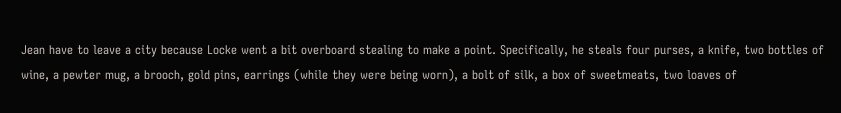Jean have to leave a city because Locke went a bit overboard stealing to make a point. Specifically, he steals four purses, a knife, two bottles of wine, a pewter mug, a brooch, gold pins, earrings (while they were being worn), a bolt of silk, a box of sweetmeats, two loaves of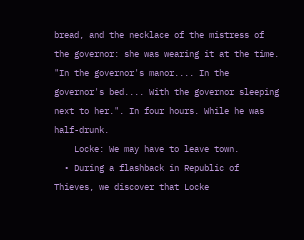bread, and the necklace of the mistress of the governor: she was wearing it at the time. "In the governor's manor.... In the governor's bed.... With the governor sleeping next to her.". In four hours. While he was half-drunk.
    Locke: We may have to leave town.
  • During a flashback in Republic of Thieves, we discover that Locke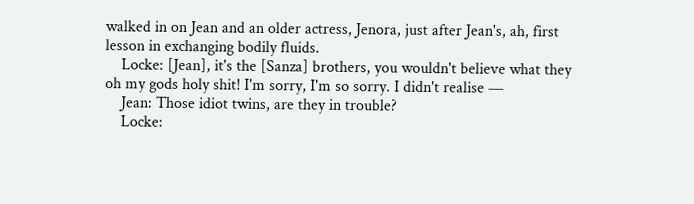walked in on Jean and an older actress, Jenora, just after Jean's, ah, first lesson in exchanging bodily fluids.
    Locke: [Jean], it's the [Sanza] brothers, you wouldn't believe what they oh my gods holy shit! I'm sorry, I'm so sorry. I didn't realise —
    Jean: Those idiot twins, are they in trouble?
    Locke: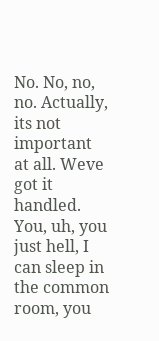No. No, no, no. Actually, its not important at all. Weve got it handled. You, uh, you just hell, I can sleep in the common room, you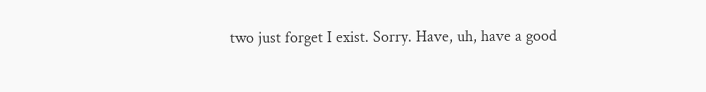two just forget I exist. Sorry. Have, uh, have a good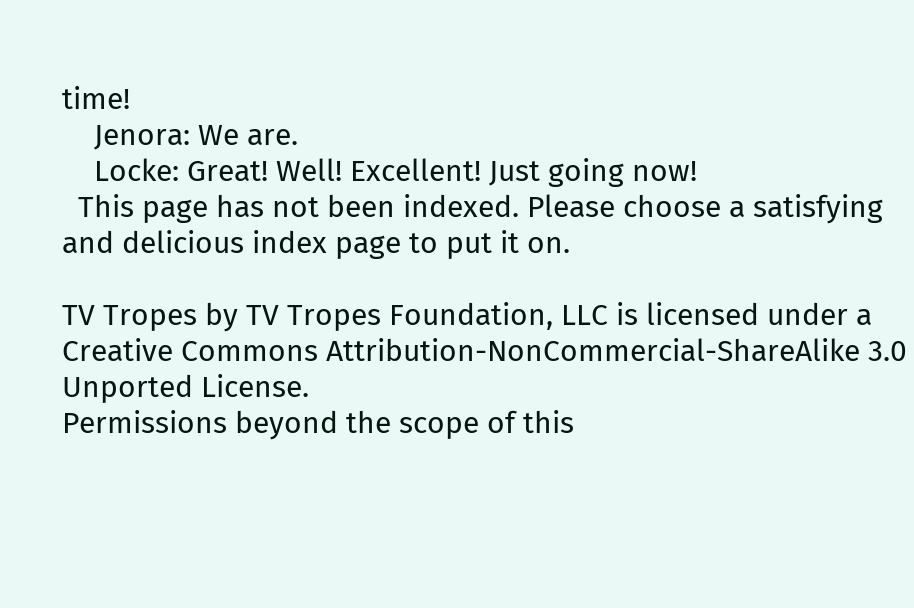time!
    Jenora: We are.
    Locke: Great! Well! Excellent! Just going now!
  This page has not been indexed. Please choose a satisfying and delicious index page to put it on.

TV Tropes by TV Tropes Foundation, LLC is licensed under a Creative Commons Attribution-NonCommercial-ShareAlike 3.0 Unported License.
Permissions beyond the scope of this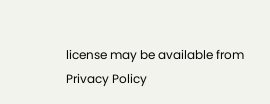license may be available from
Privacy Policy